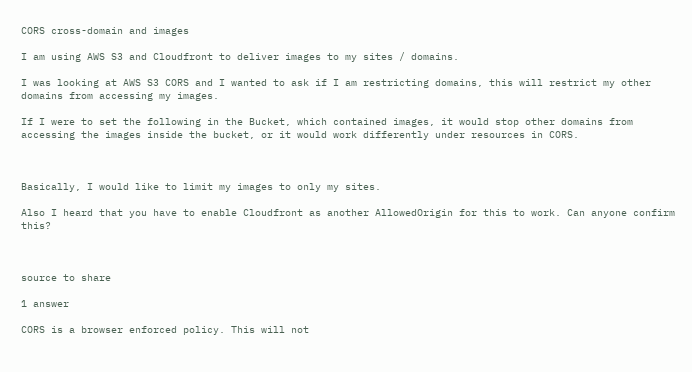CORS cross-domain and images

I am using AWS S3 and Cloudfront to deliver images to my sites / domains.

I was looking at AWS S3 CORS and I wanted to ask if I am restricting domains, this will restrict my other domains from accessing my images.

If I were to set the following in the Bucket, which contained images, it would stop other domains from accessing the images inside the bucket, or it would work differently under resources in CORS.



Basically, I would like to limit my images to only my sites.

Also I heard that you have to enable Cloudfront as another AllowedOrigin for this to work. Can anyone confirm this?



source to share

1 answer

CORS is a browser enforced policy. This will not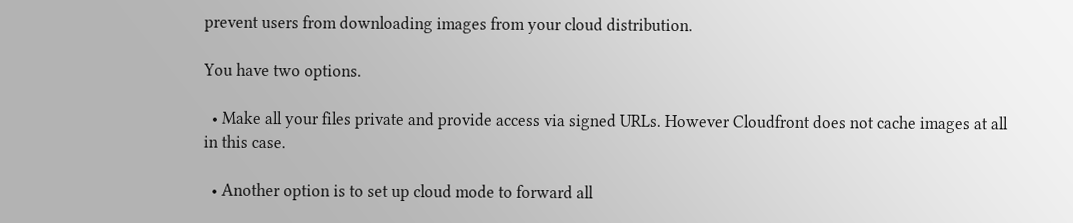prevent users from downloading images from your cloud distribution.

You have two options.

  • Make all your files private and provide access via signed URLs. However Cloudfront does not cache images at all in this case.

  • Another option is to set up cloud mode to forward all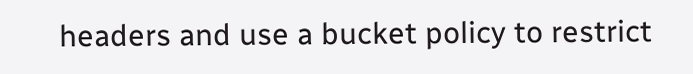headers and use a bucket policy to restrict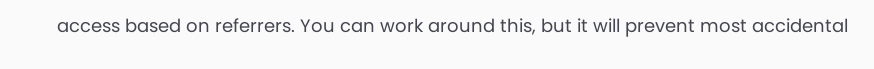access based on referrers. You can work around this, but it will prevent most accidental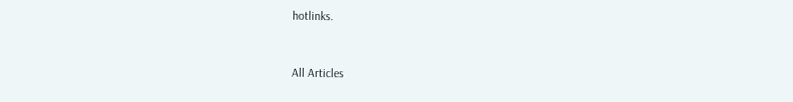hotlinks.



All Articles